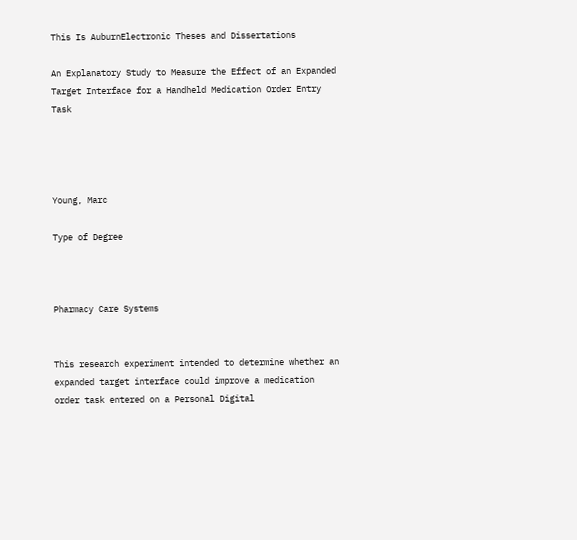This Is AuburnElectronic Theses and Dissertations

An Explanatory Study to Measure the Effect of an Expanded Target Interface for a Handheld Medication Order Entry Task




Young, Marc

Type of Degree



Pharmacy Care Systems


This research experiment intended to determine whether an expanded target interface could improve a medication order task entered on a Personal Digital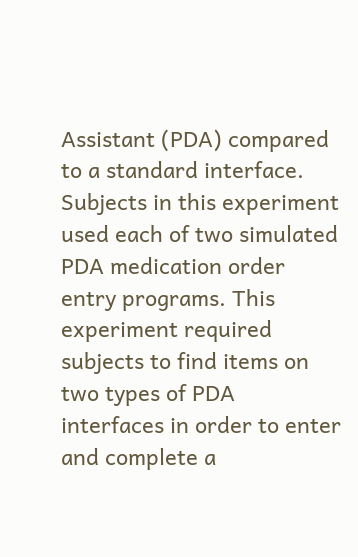Assistant (PDA) compared to a standard interface. Subjects in this experiment used each of two simulated PDA medication order entry programs. This experiment required subjects to find items on two types of PDA interfaces in order to enter and complete a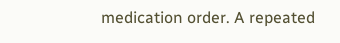medication order. A repeated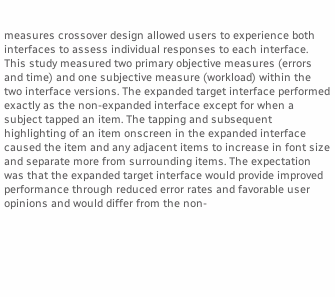measures crossover design allowed users to experience both interfaces to assess individual responses to each interface. This study measured two primary objective measures (errors and time) and one subjective measure (workload) within the two interface versions. The expanded target interface performed exactly as the non-expanded interface except for when a subject tapped an item. The tapping and subsequent highlighting of an item onscreen in the expanded interface caused the item and any adjacent items to increase in font size and separate more from surrounding items. The expectation was that the expanded target interface would provide improved performance through reduced error rates and favorable user opinions and would differ from the non-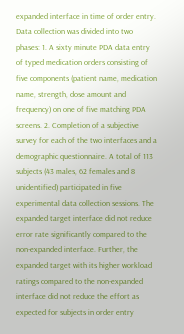expanded interface in time of order entry. Data collection was divided into two phases: 1. A sixty minute PDA data entry of typed medication orders consisting of five components (patient name, medication name, strength, dose amount and frequency) on one of five matching PDA screens. 2. Completion of a subjective survey for each of the two interfaces and a demographic questionnaire. A total of 113 subjects (43 males, 62 females and 8 unidentified) participated in five experimental data collection sessions. The expanded target interface did not reduce error rate significantly compared to the non-expanded interface. Further, the expanded target with its higher workload ratings compared to the non-expanded interface did not reduce the effort as expected for subjects in order entry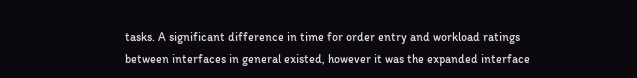tasks. A significant difference in time for order entry and workload ratings between interfaces in general existed, however it was the expanded interface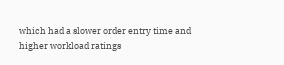which had a slower order entry time and higher workload ratings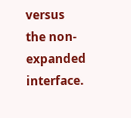versus the non-expanded interface.